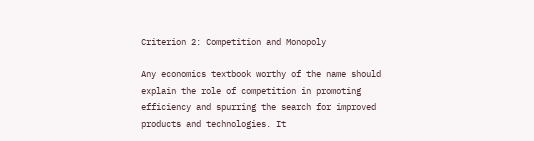Criterion 2: Competition and Monopoly

Any economics textbook worthy of the name should explain the role of competition in promoting efficiency and spurring the search for improved products and technologies. It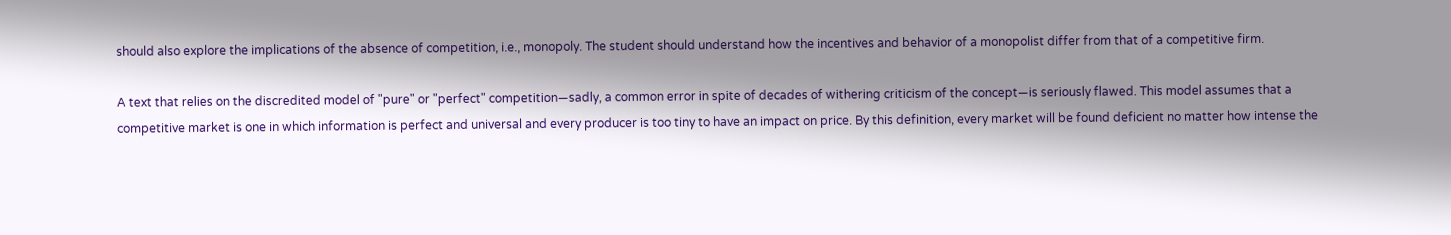should also explore the implications of the absence of competition, i.e., monopoly. The student should understand how the incentives and behavior of a monopolist differ from that of a competitive firm.

A text that relies on the discredited model of "pure" or "perfect" competition—sadly, a common error in spite of decades of withering criticism of the concept—is seriously flawed. This model assumes that a competitive market is one in which information is perfect and universal and every producer is too tiny to have an impact on price. By this definition, every market will be found deficient no matter how intense the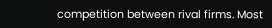competition between rival firms. Most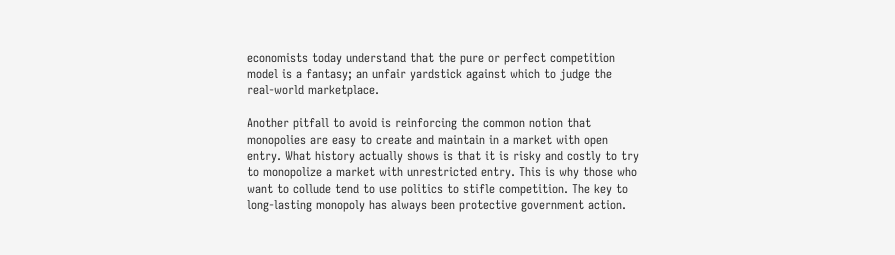economists today understand that the pure or perfect competition model is a fantasy; an unfair yardstick against which to judge the real-world marketplace.

Another pitfall to avoid is reinforcing the common notion that monopolies are easy to create and maintain in a market with open entry. What history actually shows is that it is risky and costly to try to monopolize a market with unrestricted entry. This is why those who want to collude tend to use politics to stifle competition. The key to long-lasting monopoly has always been protective government action.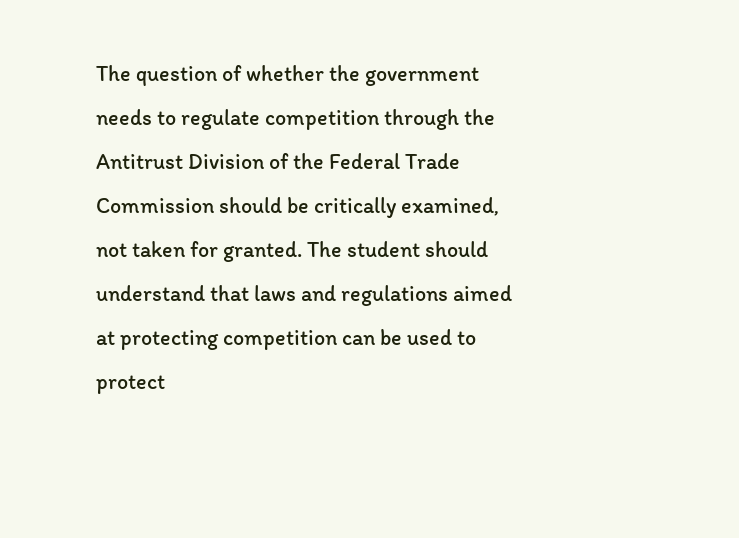The question of whether the government needs to regulate competition through the Antitrust Division of the Federal Trade Commission should be critically examined, not taken for granted. The student should understand that laws and regulations aimed at protecting competition can be used to protect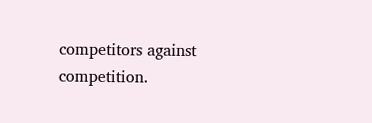competitors against competition.